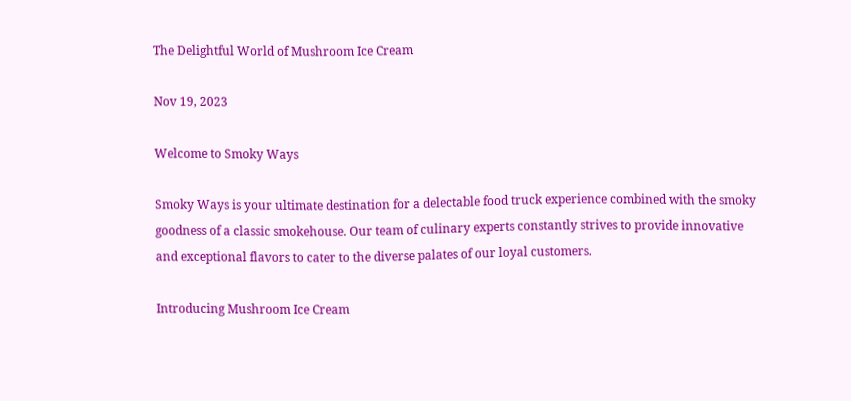The Delightful World of Mushroom Ice Cream

Nov 19, 2023

Welcome to Smoky Ways

Smoky Ways is your ultimate destination for a delectable food truck experience combined with the smoky goodness of a classic smokehouse. Our team of culinary experts constantly strives to provide innovative and exceptional flavors to cater to the diverse palates of our loyal customers.

Introducing Mushroom Ice Cream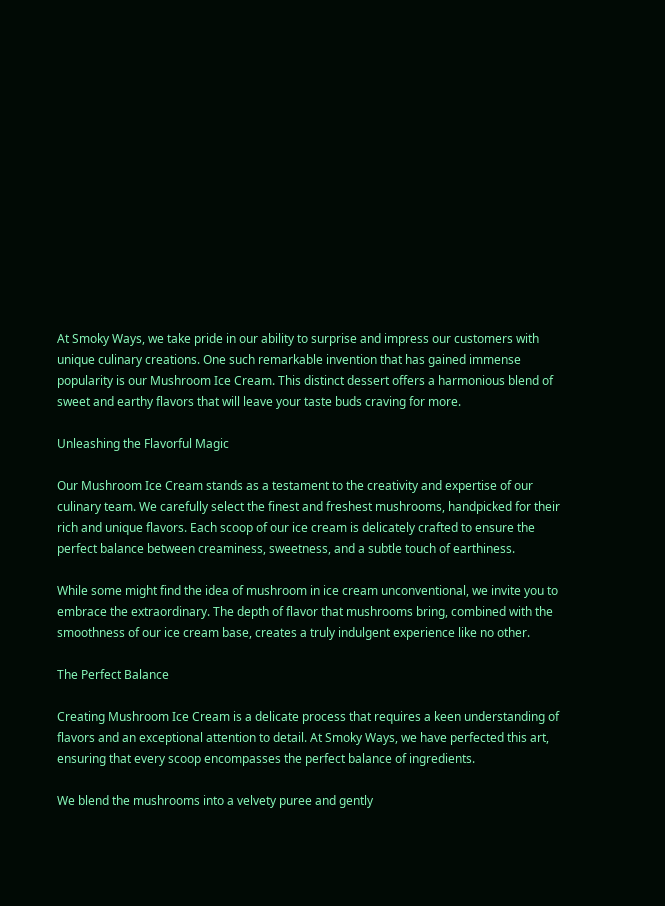At Smoky Ways, we take pride in our ability to surprise and impress our customers with unique culinary creations. One such remarkable invention that has gained immense popularity is our Mushroom Ice Cream. This distinct dessert offers a harmonious blend of sweet and earthy flavors that will leave your taste buds craving for more.

Unleashing the Flavorful Magic

Our Mushroom Ice Cream stands as a testament to the creativity and expertise of our culinary team. We carefully select the finest and freshest mushrooms, handpicked for their rich and unique flavors. Each scoop of our ice cream is delicately crafted to ensure the perfect balance between creaminess, sweetness, and a subtle touch of earthiness.

While some might find the idea of mushroom in ice cream unconventional, we invite you to embrace the extraordinary. The depth of flavor that mushrooms bring, combined with the smoothness of our ice cream base, creates a truly indulgent experience like no other.

The Perfect Balance

Creating Mushroom Ice Cream is a delicate process that requires a keen understanding of flavors and an exceptional attention to detail. At Smoky Ways, we have perfected this art, ensuring that every scoop encompasses the perfect balance of ingredients.

We blend the mushrooms into a velvety puree and gently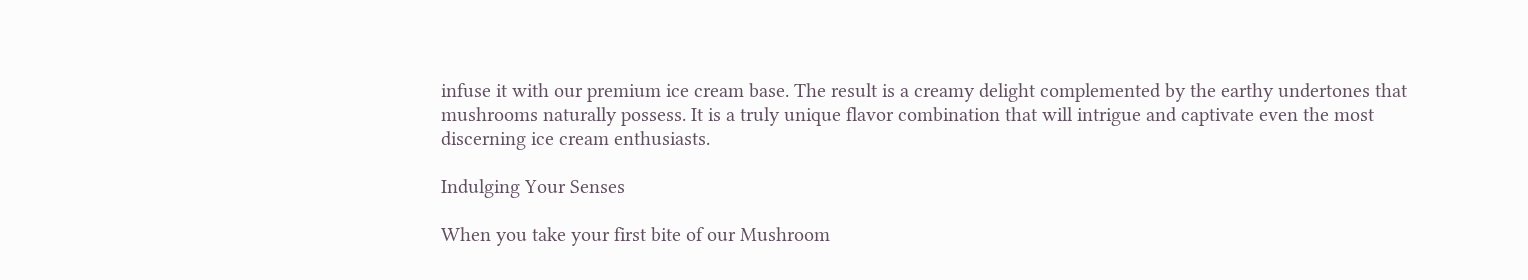infuse it with our premium ice cream base. The result is a creamy delight complemented by the earthy undertones that mushrooms naturally possess. It is a truly unique flavor combination that will intrigue and captivate even the most discerning ice cream enthusiasts.

Indulging Your Senses

When you take your first bite of our Mushroom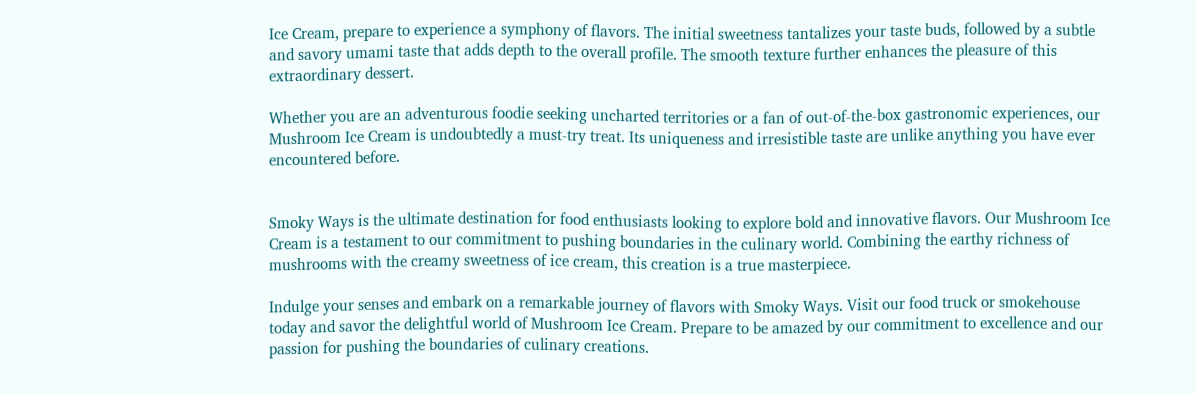Ice Cream, prepare to experience a symphony of flavors. The initial sweetness tantalizes your taste buds, followed by a subtle and savory umami taste that adds depth to the overall profile. The smooth texture further enhances the pleasure of this extraordinary dessert.

Whether you are an adventurous foodie seeking uncharted territories or a fan of out-of-the-box gastronomic experiences, our Mushroom Ice Cream is undoubtedly a must-try treat. Its uniqueness and irresistible taste are unlike anything you have ever encountered before.


Smoky Ways is the ultimate destination for food enthusiasts looking to explore bold and innovative flavors. Our Mushroom Ice Cream is a testament to our commitment to pushing boundaries in the culinary world. Combining the earthy richness of mushrooms with the creamy sweetness of ice cream, this creation is a true masterpiece.

Indulge your senses and embark on a remarkable journey of flavors with Smoky Ways. Visit our food truck or smokehouse today and savor the delightful world of Mushroom Ice Cream. Prepare to be amazed by our commitment to excellence and our passion for pushing the boundaries of culinary creations.